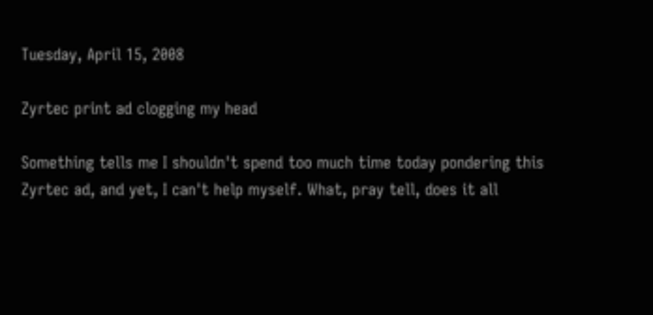Tuesday, April 15, 2008

Zyrtec print ad clogging my head

Something tells me I shouldn't spend too much time today pondering this Zyrtec ad, and yet, I can't help myself. What, pray tell, does it all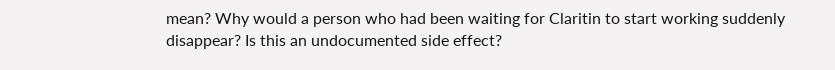mean? Why would a person who had been waiting for Claritin to start working suddenly disappear? Is this an undocumented side effect?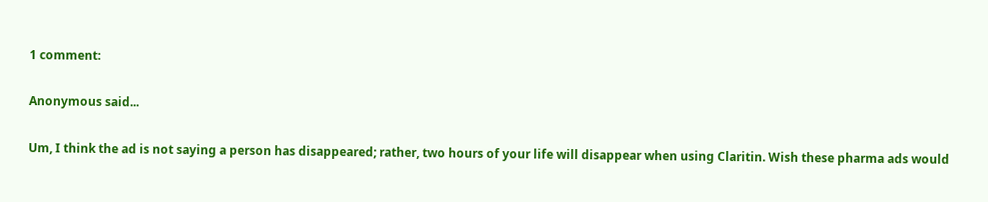1 comment:

Anonymous said...

Um, I think the ad is not saying a person has disappeared; rather, two hours of your life will disappear when using Claritin. Wish these pharma ads would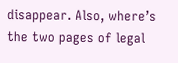disappear. Also, where’s the two pages of legal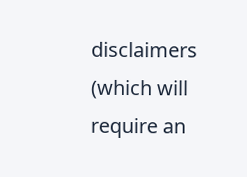disclaimers (which will require an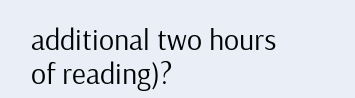additional two hours of reading)?